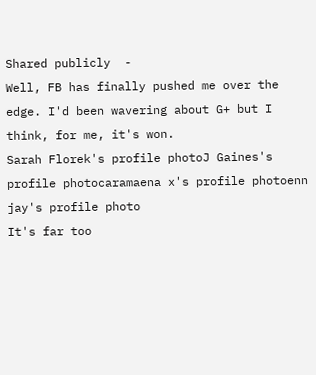Shared publicly  -
Well, FB has finally pushed me over the edge. I'd been wavering about G+ but I think, for me, it's won.
Sarah Florek's profile photoJ Gaines's profile photocaramaena x's profile photoenn jay's profile photo
It's far too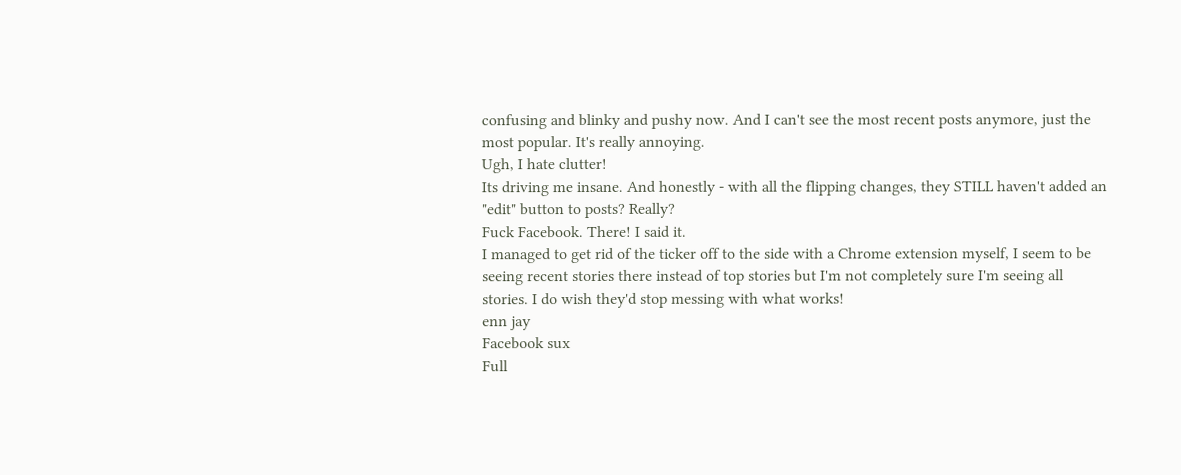confusing and blinky and pushy now. And I can't see the most recent posts anymore, just the most popular. It's really annoying.
Ugh, I hate clutter!
Its driving me insane. And honestly - with all the flipping changes, they STILL haven't added an "edit" button to posts? Really?
Fuck Facebook. There! I said it.
I managed to get rid of the ticker off to the side with a Chrome extension myself, I seem to be seeing recent stories there instead of top stories but I'm not completely sure I'm seeing all stories. I do wish they'd stop messing with what works!
enn jay
Facebook sux
Full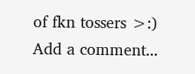of fkn tossers >:)
Add a comment...